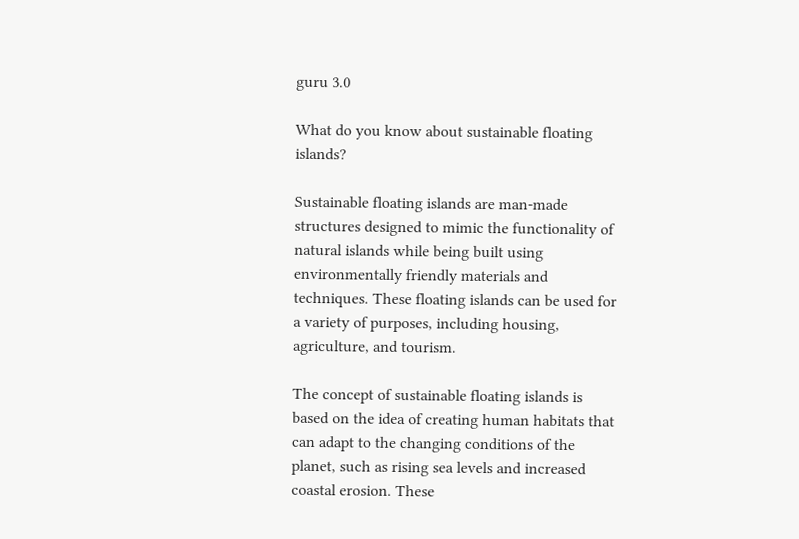guru 3.0

What do you know about sustainable floating islands?

Sustainable floating islands are man-made structures designed to mimic the functionality of natural islands while being built using environmentally friendly materials and techniques. These floating islands can be used for a variety of purposes, including housing, agriculture, and tourism.

The concept of sustainable floating islands is based on the idea of creating human habitats that can adapt to the changing conditions of the planet, such as rising sea levels and increased coastal erosion. These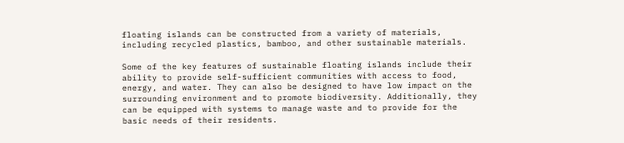floating islands can be constructed from a variety of materials, including recycled plastics, bamboo, and other sustainable materials.

Some of the key features of sustainable floating islands include their ability to provide self-sufficient communities with access to food, energy, and water. They can also be designed to have low impact on the surrounding environment and to promote biodiversity. Additionally, they can be equipped with systems to manage waste and to provide for the basic needs of their residents.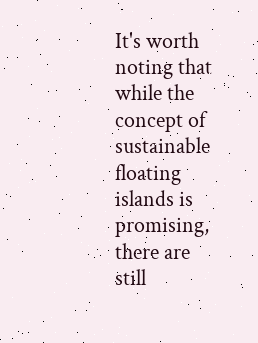It's worth noting that while the concept of sustainable floating islands is promising, there are still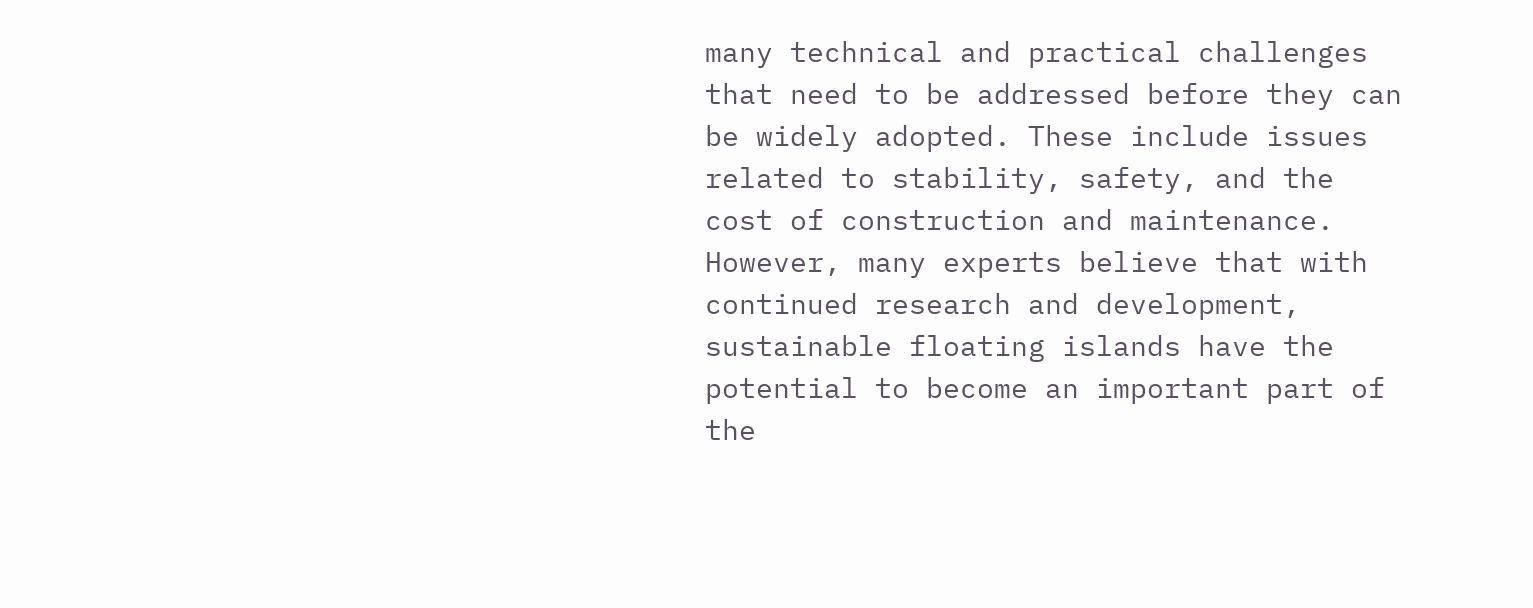many technical and practical challenges that need to be addressed before they can be widely adopted. These include issues related to stability, safety, and the cost of construction and maintenance. However, many experts believe that with continued research and development, sustainable floating islands have the potential to become an important part of the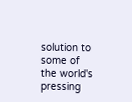solution to some of the world's pressing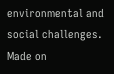environmental and social challenges.
Made on